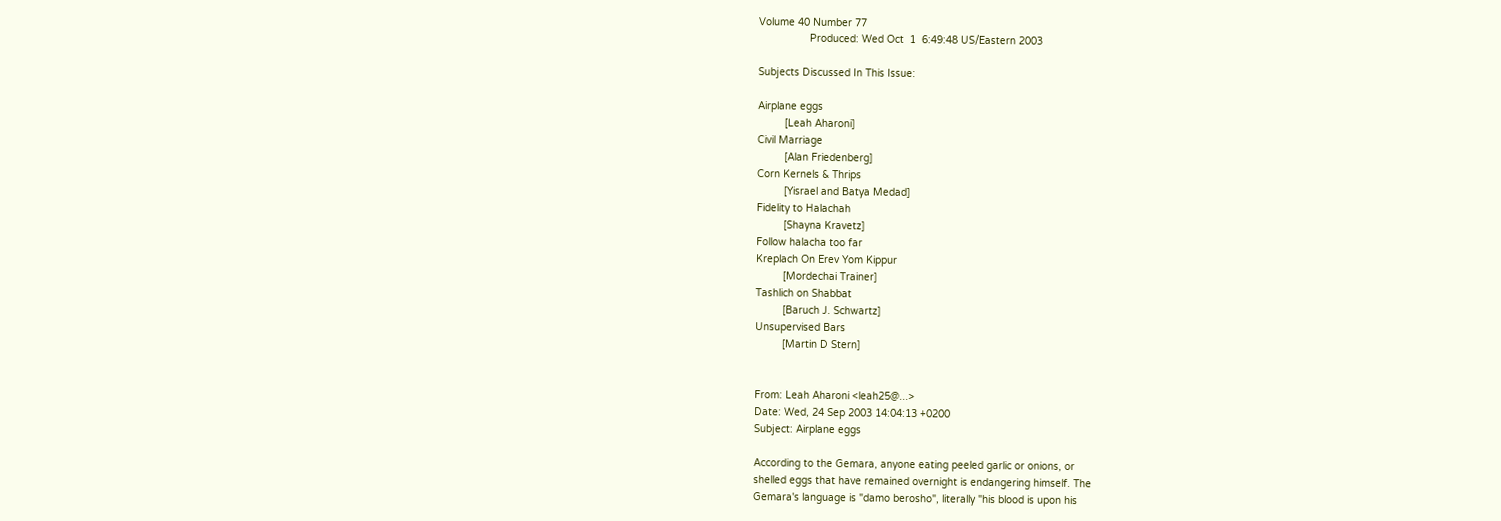Volume 40 Number 77
                 Produced: Wed Oct  1  6:49:48 US/Eastern 2003

Subjects Discussed In This Issue:

Airplane eggs
         [Leah Aharoni]
Civil Marriage
         [Alan Friedenberg]
Corn Kernels & Thrips
         [Yisrael and Batya Medad]
Fidelity to Halachah
         [Shayna Kravetz]
Follow halacha too far
Kreplach On Erev Yom Kippur
         [Mordechai Trainer]
Tashlich on Shabbat
         [Baruch J. Schwartz]
Unsupervised Bars
         [Martin D Stern]


From: Leah Aharoni <leah25@...>
Date: Wed, 24 Sep 2003 14:04:13 +0200
Subject: Airplane eggs

According to the Gemara, anyone eating peeled garlic or onions, or
shelled eggs that have remained overnight is endangering himself. The
Gemara's language is "damo berosho", literally "his blood is upon his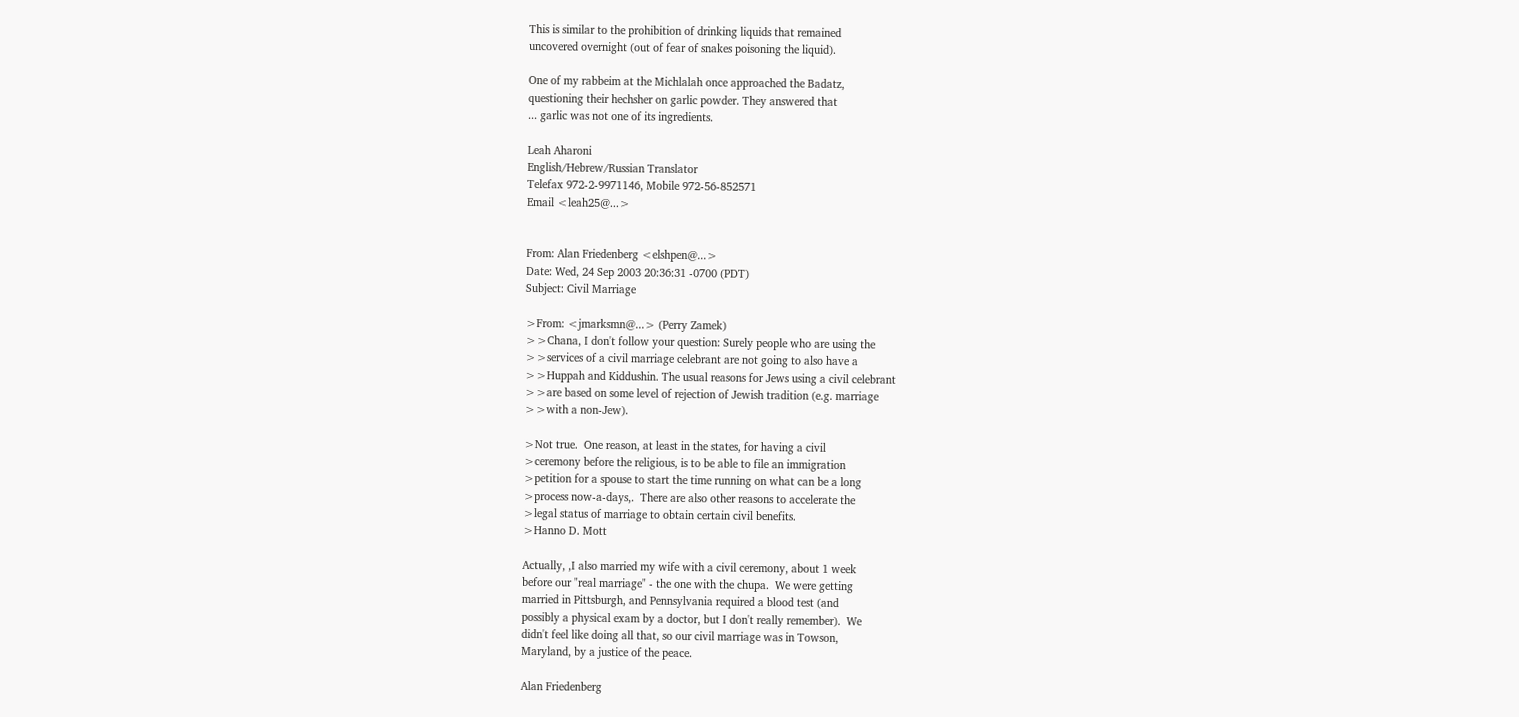This is similar to the prohibition of drinking liquids that remained
uncovered overnight (out of fear of snakes poisoning the liquid).

One of my rabbeim at the Michlalah once approached the Badatz,
questioning their hechsher on garlic powder. They answered that
... garlic was not one of its ingredients.

Leah Aharoni
English/Hebrew/Russian Translator
Telefax 972-2-9971146, Mobile 972-56-852571
Email <leah25@...>


From: Alan Friedenberg <elshpen@...>
Date: Wed, 24 Sep 2003 20:36:31 -0700 (PDT)
Subject: Civil Marriage

>From: <jmarksmn@...> (Perry Zamek)
>>Chana, I don't follow your question: Surely people who are using the
>>services of a civil marriage celebrant are not going to also have a
>>Huppah and Kiddushin. The usual reasons for Jews using a civil celebrant
>>are based on some level of rejection of Jewish tradition (e.g. marriage
>>with a non-Jew).

>Not true.  One reason, at least in the states, for having a civil
>ceremony before the religious, is to be able to file an immigration
>petition for a spouse to start the time running on what can be a long
>process now-a-days,.  There are also other reasons to accelerate the
>legal status of marriage to obtain certain civil benefits.
>Hanno D. Mott

Actually, ,I also married my wife with a civil ceremony, about 1 week
before our "real marriage" - the one with the chupa.  We were getting
married in Pittsburgh, and Pennsylvania required a blood test (and
possibly a physical exam by a doctor, but I don't really remember).  We
didn't feel like doing all that, so our civil marriage was in Towson,
Maryland, by a justice of the peace.

Alan Friedenberg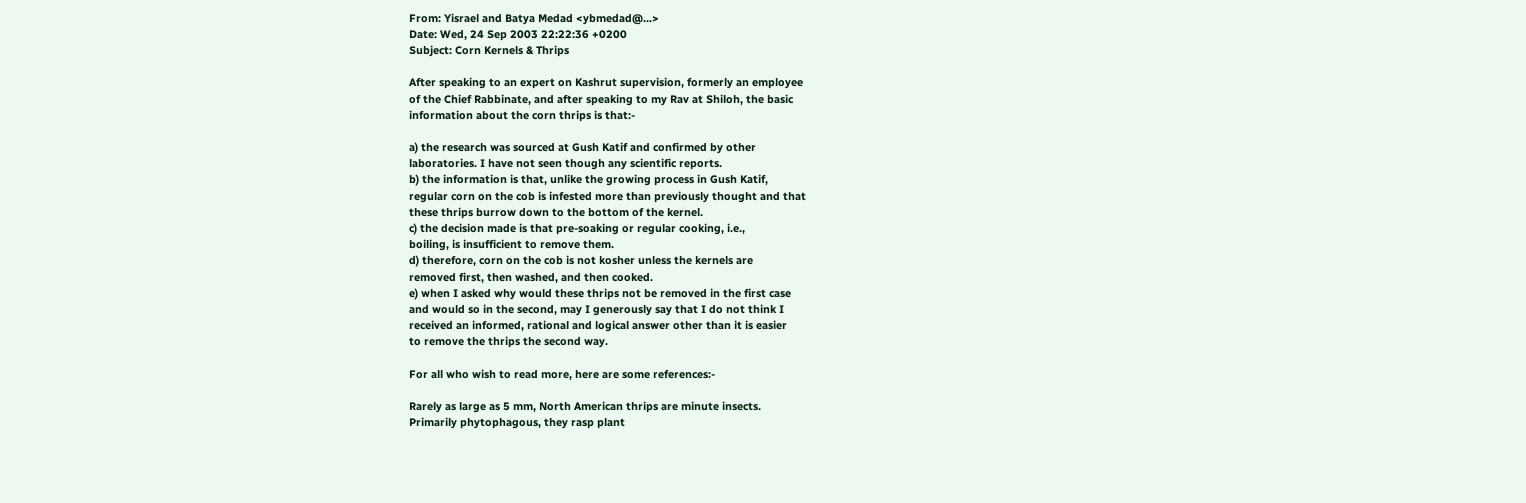From: Yisrael and Batya Medad <ybmedad@...>
Date: Wed, 24 Sep 2003 22:22:36 +0200
Subject: Corn Kernels & Thrips

After speaking to an expert on Kashrut supervision, formerly an employee
of the Chief Rabbinate, and after speaking to my Rav at Shiloh, the basic
information about the corn thrips is that:-

a) the research was sourced at Gush Katif and confirmed by other
laboratories. I have not seen though any scientific reports.
b) the information is that, unlike the growing process in Gush Katif,
regular corn on the cob is infested more than previously thought and that
these thrips burrow down to the bottom of the kernel.
c) the decision made is that pre-soaking or regular cooking, i.e.,
boiling, is insufficient to remove them.
d) therefore, corn on the cob is not kosher unless the kernels are
removed first, then washed, and then cooked.
e) when I asked why would these thrips not be removed in the first case
and would so in the second, may I generously say that I do not think I
received an informed, rational and logical answer other than it is easier
to remove the thrips the second way.

For all who wish to read more, here are some references:-

Rarely as large as 5 mm, North American thrips are minute insects.
Primarily phytophagous, they rasp plant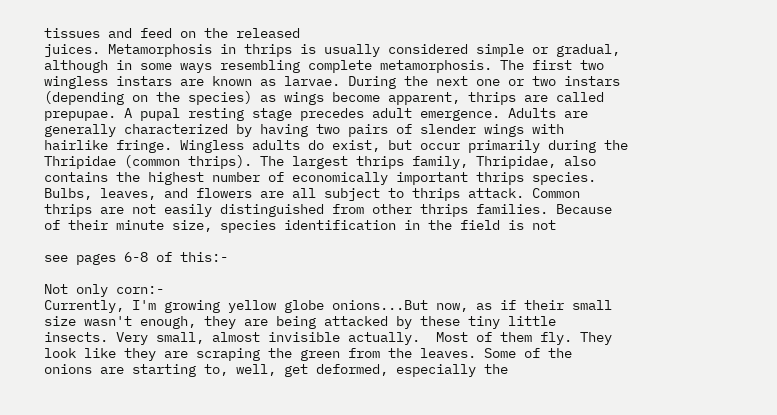tissues and feed on the released
juices. Metamorphosis in thrips is usually considered simple or gradual,
although in some ways resembling complete metamorphosis. The first two
wingless instars are known as larvae. During the next one or two instars
(depending on the species) as wings become apparent, thrips are called
prepupae. A pupal resting stage precedes adult emergence. Adults are
generally characterized by having two pairs of slender wings with
hairlike fringe. Wingless adults do exist, but occur primarily during the
Thripidae (common thrips). The largest thrips family, Thripidae, also
contains the highest number of economically important thrips species.
Bulbs, leaves, and flowers are all subject to thrips attack. Common
thrips are not easily distinguished from other thrips families. Because
of their minute size, species identification in the field is not

see pages 6-8 of this:-

Not only corn:-
Currently, I'm growing yellow globe onions...But now, as if their small
size wasn't enough, they are being attacked by these tiny little
insects. Very small, almost invisible actually.  Most of them fly. They
look like they are scraping the green from the leaves. Some of the
onions are starting to, well, get deformed, especially the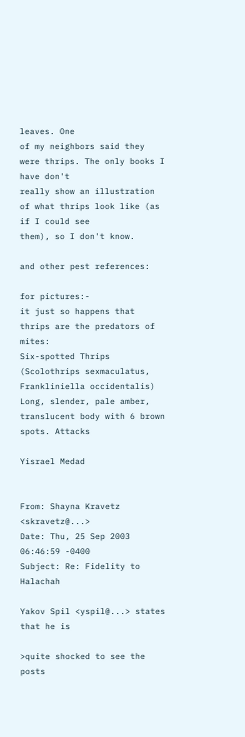leaves. One
of my neighbors said they were thrips. The only books I have don't
really show an illustration of what thrips look like (as if I could see
them), so I don't know.

and other pest references:

for pictures:-
it just so happens that thrips are the predators of mites:
Six-spotted Thrips (Scolothrips sexmaculatus, Frankliniella occidentalis)
Long, slender, pale amber, translucent body with 6 brown spots. Attacks

Yisrael Medad


From: Shayna Kravetz <skravetz@...>
Date: Thu, 25 Sep 2003 06:46:59 -0400
Subject: Re: Fidelity to Halachah

Yakov Spil <yspil@...> states that he is

>quite shocked to see the posts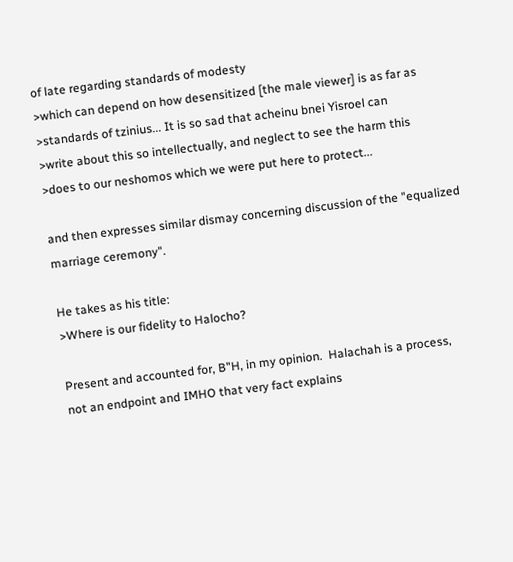of late regarding standards of modesty
>which can depend on how desensitized [the male viewer] is as far as
>standards of tzinius... It is so sad that acheinu bnei Yisroel can
>write about this so intellectually, and neglect to see the harm this
>does to our neshomos which we were put here to protect...

and then expresses similar dismay concerning discussion of the "equalized
marriage ceremony".

He takes as his title:
>Where is our fidelity to Halocho?

Present and accounted for, B"H, in my opinion.  Halachah is a process,
not an endpoint and IMHO that very fact explains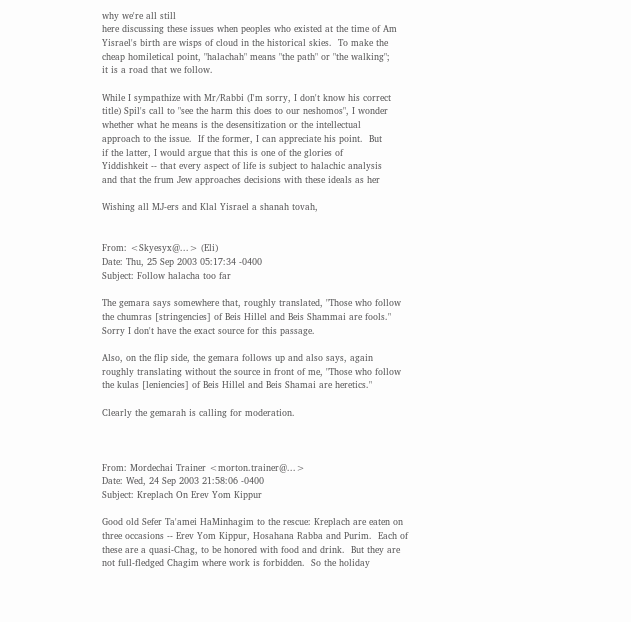why we're all still
here discussing these issues when peoples who existed at the time of Am
Yisrael's birth are wisps of cloud in the historical skies.  To make the
cheap homiletical point, "halachah" means "the path" or "the walking";
it is a road that we follow.

While I sympathize with Mr/Rabbi (I'm sorry, I don't know his correct
title) Spil's call to "see the harm this does to our neshomos", I wonder
whether what he means is the desensitization or the intellectual
approach to the issue.  If the former, I can appreciate his point.  But
if the latter, I would argue that this is one of the glories of
Yiddishkeit -- that every aspect of life is subject to halachic analysis
and that the frum Jew approaches decisions with these ideals as her

Wishing all MJ-ers and Klal Yisrael a shanah tovah,


From: <Skyesyx@...> (Eli)
Date: Thu, 25 Sep 2003 05:17:34 -0400
Subject: Follow halacha too far

The gemara says somewhere that, roughly translated, "Those who follow
the chumras [stringencies] of Beis Hillel and Beis Shammai are fools."
Sorry I don't have the exact source for this passage.

Also, on the flip side, the gemara follows up and also says, again
roughly translating without the source in front of me, "Those who follow
the kulas [leniencies] of Beis Hillel and Beis Shamai are heretics."

Clearly the gemarah is calling for moderation.



From: Mordechai Trainer <morton.trainer@...>
Date: Wed, 24 Sep 2003 21:58:06 -0400
Subject: Kreplach On Erev Yom Kippur

Good old Sefer Ta'amei HaMinhagim to the rescue: Kreplach are eaten on
three occasions -- Erev Yom Kippur, Hosahana Rabba and Purim.  Each of
these are a quasi-Chag, to be honored with food and drink.  But they are
not full-fledged Chagim where work is forbidden.  So the holiday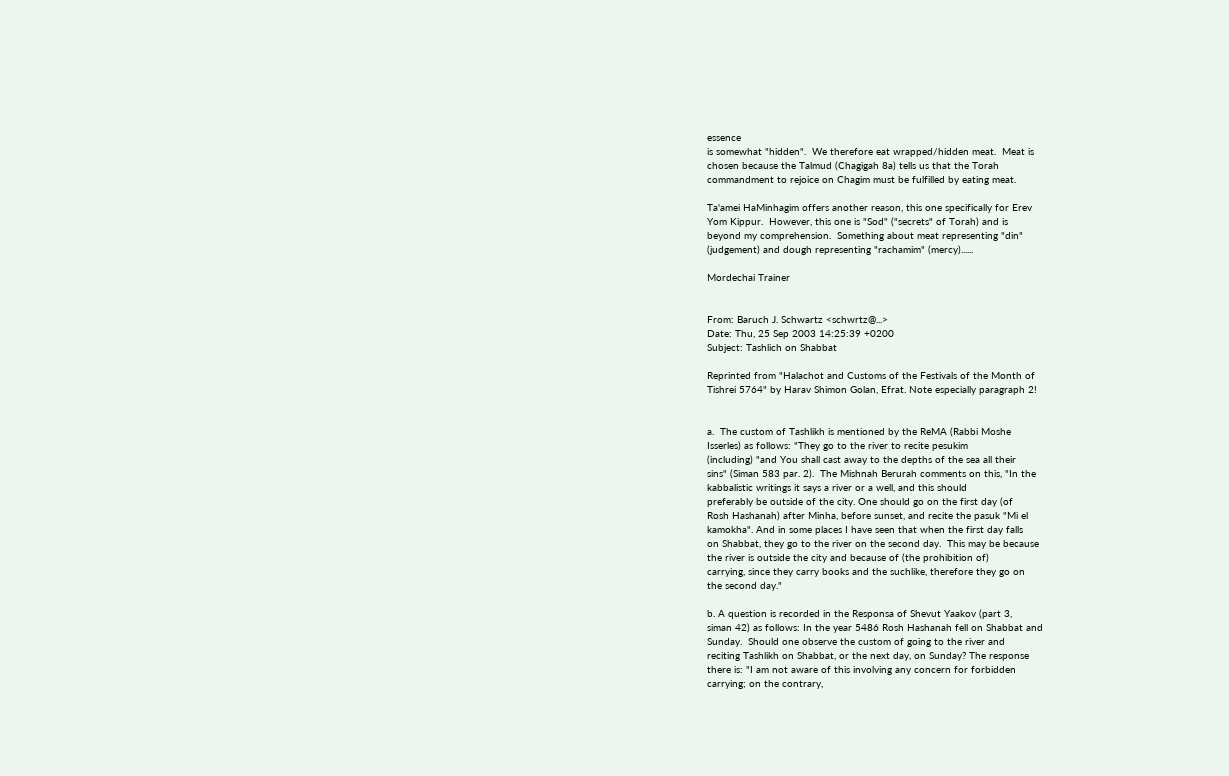essence
is somewhat "hidden".  We therefore eat wrapped/hidden meat.  Meat is
chosen because the Talmud (Chagigah 8a) tells us that the Torah
commandment to rejoice on Chagim must be fulfilled by eating meat.

Ta'amei HaMinhagim offers another reason, this one specifically for Erev
Yom Kippur.  However, this one is "Sod" ("secrets" of Torah) and is
beyond my comprehension.  Something about meat representing "din"
(judgement) and dough representing "rachamim" (mercy)......

Mordechai Trainer


From: Baruch J. Schwartz <schwrtz@...>
Date: Thu, 25 Sep 2003 14:25:39 +0200
Subject: Tashlich on Shabbat

Reprinted from "Halachot and Customs of the Festivals of the Month of
Tishrei 5764" by Harav Shimon Golan, Efrat. Note especially paragraph 2!


a.  The custom of Tashlikh is mentioned by the ReMA (Rabbi Moshe
Isserles) as follows: "They go to the river to recite pesukim
(including) "and You shall cast away to the depths of the sea all their
sins" (Siman 583 par. 2).  The Mishnah Berurah comments on this, "In the
kabbalistic writings it says a river or a well, and this should
preferably be outside of the city. One should go on the first day (of
Rosh Hashanah) after Minha, before sunset, and recite the pasuk "Mi el
kamokha". And in some places I have seen that when the first day falls
on Shabbat, they go to the river on the second day.  This may be because
the river is outside the city and because of (the prohibition of)
carrying, since they carry books and the suchlike, therefore they go on
the second day."

b. A question is recorded in the Responsa of Shevut Yaakov (part 3,
siman 42) as follows: In the year 5486 Rosh Hashanah fell on Shabbat and
Sunday.  Should one observe the custom of going to the river and
reciting Tashlikh on Shabbat, or the next day, on Sunday? The response
there is: "I am not aware of this involving any concern for forbidden
carrying; on the contrary,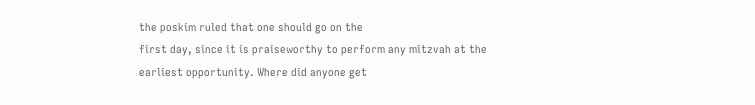the poskim ruled that one should go on the
first day, since it is praiseworthy to perform any mitzvah at the
earliest opportunity. Where did anyone get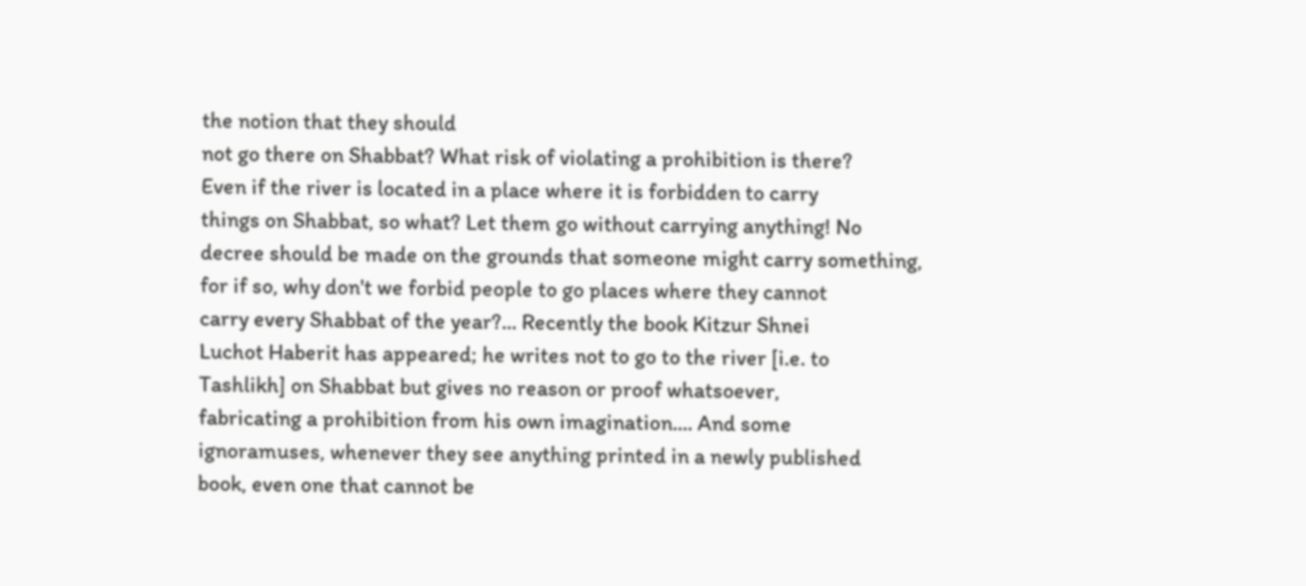the notion that they should
not go there on Shabbat? What risk of violating a prohibition is there?
Even if the river is located in a place where it is forbidden to carry
things on Shabbat, so what? Let them go without carrying anything! No
decree should be made on the grounds that someone might carry something,
for if so, why don't we forbid people to go places where they cannot
carry every Shabbat of the year?... Recently the book Kitzur Shnei
Luchot Haberit has appeared; he writes not to go to the river [i.e. to
Tashlikh] on Shabbat but gives no reason or proof whatsoever,
fabricating a prohibition from his own imagination.... And some
ignoramuses, whenever they see anything printed in a newly published
book, even one that cannot be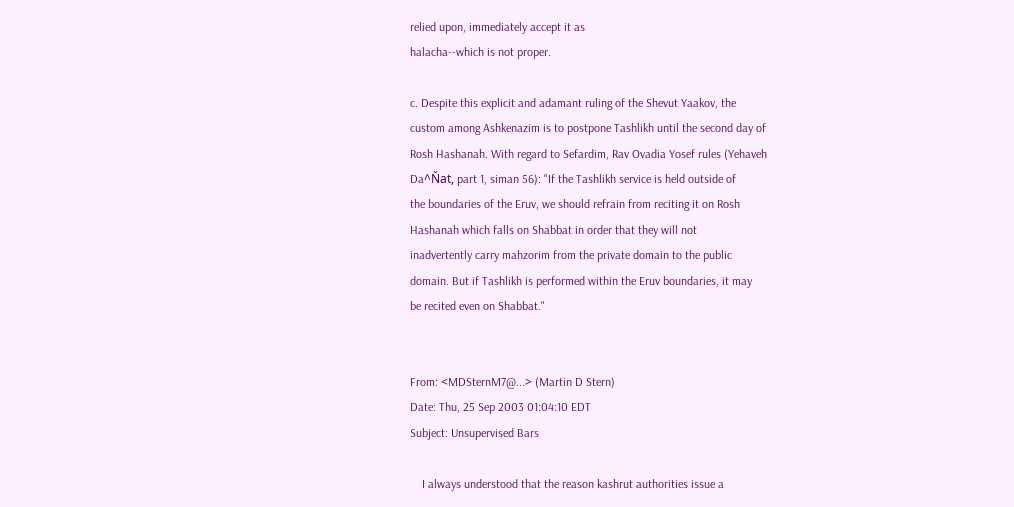relied upon, immediately accept it as
halacha--which is not proper.

c. Despite this explicit and adamant ruling of the Shevut Yaakov, the
custom among Ashkenazim is to postpone Tashlikh until the second day of
Rosh Hashanah. With regard to Sefardim, Rav Ovadia Yosef rules (Yehaveh
Da^Ňat, part 1, siman 56): "If the Tashlikh service is held outside of
the boundaries of the Eruv, we should refrain from reciting it on Rosh
Hashanah which falls on Shabbat in order that they will not
inadvertently carry mahzorim from the private domain to the public
domain. But if Tashlikh is performed within the Eruv boundaries, it may
be recited even on Shabbat."


From: <MDSternM7@...> (Martin D Stern)
Date: Thu, 25 Sep 2003 01:04:10 EDT
Subject: Unsupervised Bars

    I always understood that the reason kashrut authorities issue a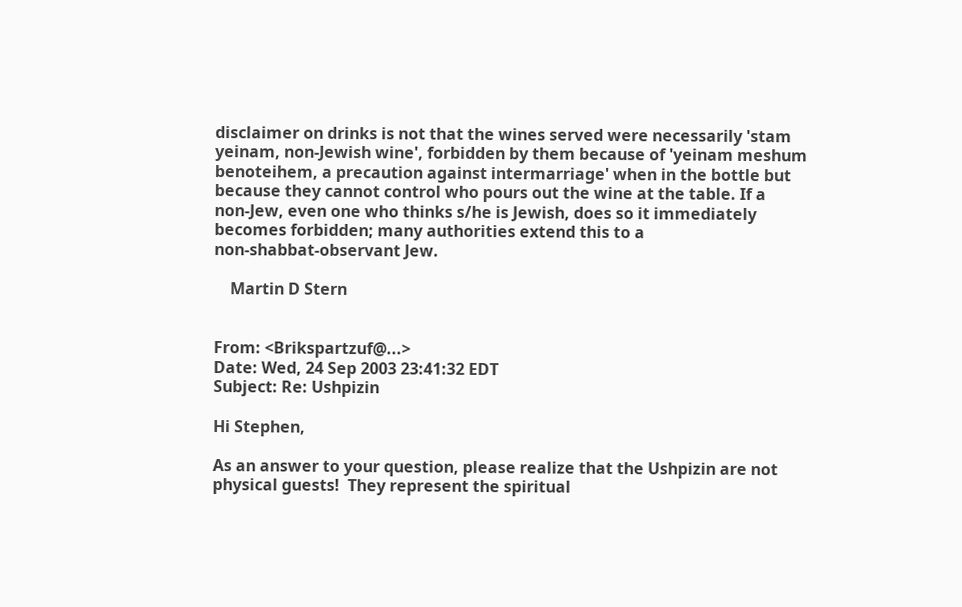disclaimer on drinks is not that the wines served were necessarily 'stam
yeinam, non-Jewish wine', forbidden by them because of 'yeinam meshum
benoteihem, a precaution against intermarriage' when in the bottle but
because they cannot control who pours out the wine at the table. If a
non-Jew, even one who thinks s/he is Jewish, does so it immediately
becomes forbidden; many authorities extend this to a
non-shabbat-observant Jew.

    Martin D Stern


From: <Brikspartzuf@...>
Date: Wed, 24 Sep 2003 23:41:32 EDT
Subject: Re: Ushpizin

Hi Stephen,

As an answer to your question, please realize that the Ushpizin are not
physical guests!  They represent the spiritual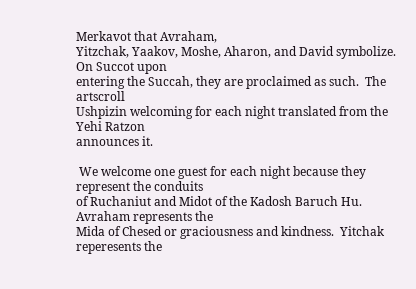Merkavot that Avraham,
Yitzchak, Yaakov, Moshe, Aharon, and David symbolize.  On Succot upon
entering the Succah, they are proclaimed as such.  The artscroll
Ushpizin welcoming for each night translated from the Yehi Ratzon
announces it.

 We welcome one guest for each night because they represent the conduits
of Ruchaniut and Midot of the Kadosh Baruch Hu.  Avraham represents the
Mida of Chesed or graciousness and kindness.  Yitchak reperesents the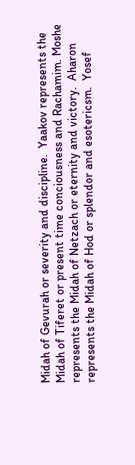Midah of Gevurah or severity and discipline.  Yaakov represents the
Midah of Tiferet or present time conciousness and Rachamim. Moshe
represents the Midah of Netzach or eternity and victory.  Aharon
represents the Midah of Hod or splendor and esotericsm.  Yosef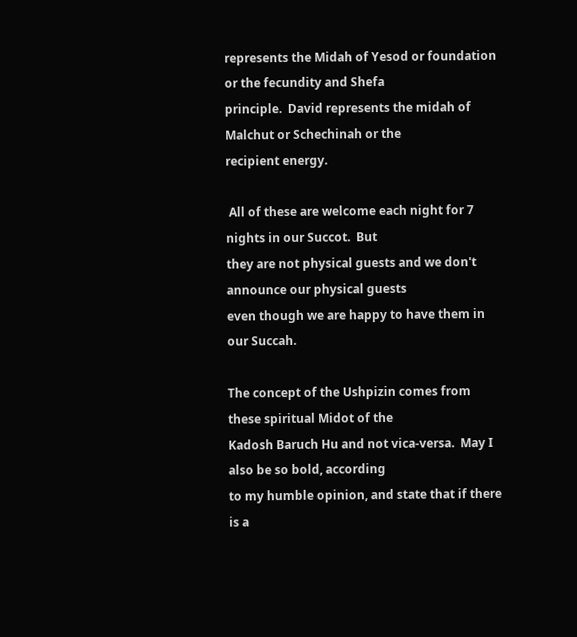represents the Midah of Yesod or foundation or the fecundity and Shefa
principle.  David represents the midah of Malchut or Schechinah or the
recipient energy.

 All of these are welcome each night for 7 nights in our Succot.  But
they are not physical guests and we don't announce our physical guests
even though we are happy to have them in our Succah.

The concept of the Ushpizin comes from these spiritual Midot of the
Kadosh Baruch Hu and not vica-versa.  May I also be so bold, according
to my humble opinion, and state that if there is a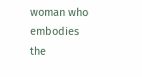woman who embodies
the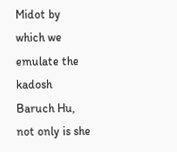Midot by which we emulate the kadosh Baruch Hu, not only is she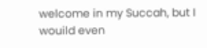welcome in my Succah, but I wouild even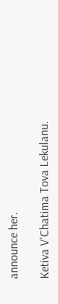announce her.

Ketiva V'Chatima Tova Lekulanu.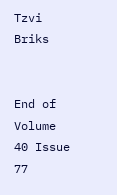Tzvi Briks


End of Volume 40 Issue 77